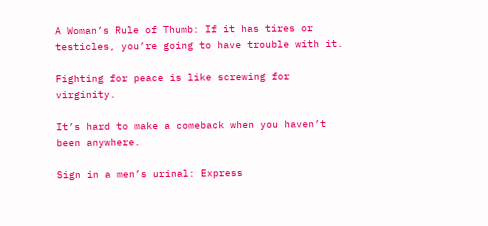A Woman’s Rule of Thumb: If it has tires or testicles, you’re going to have trouble with it.

Fighting for peace is like screwing for virginity.

It’s hard to make a comeback when you haven’t been anywhere.

Sign in a men’s urinal: Express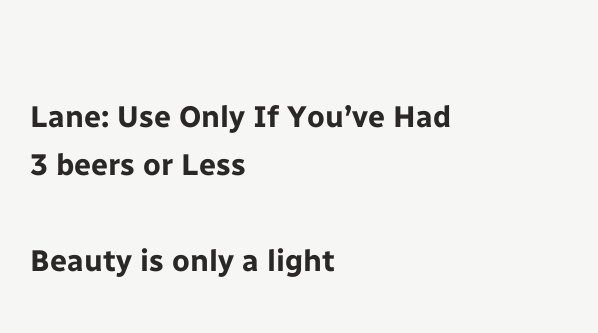Lane: Use Only If You’ve Had 3 beers or Less

Beauty is only a light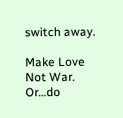switch away.

Make Love Not War. Or…do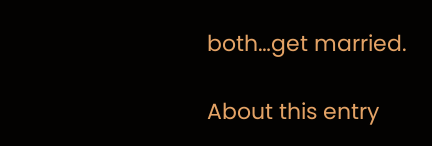both…get married.

About this entry